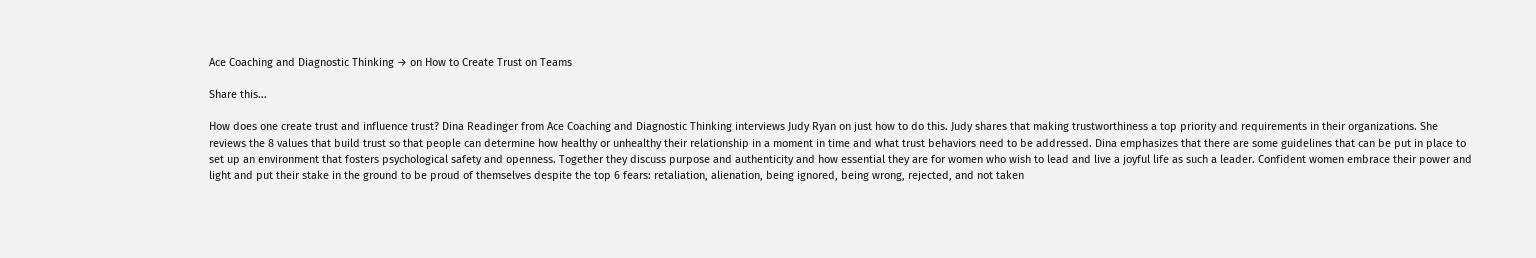Ace Coaching and Diagnostic Thinking → on How to Create Trust on Teams

Share this...

How does one create trust and influence trust? Dina Readinger from Ace Coaching and Diagnostic Thinking interviews Judy Ryan on just how to do this. Judy shares that making trustworthiness a top priority and requirements in their organizations. She reviews the 8 values that build trust so that people can determine how healthy or unhealthy their relationship in a moment in time and what trust behaviors need to be addressed. Dina emphasizes that there are some guidelines that can be put in place to set up an environment that fosters psychological safety and openness. Together they discuss purpose and authenticity and how essential they are for women who wish to lead and live a joyful life as such a leader. Confident women embrace their power and light and put their stake in the ground to be proud of themselves despite the top 6 fears: retaliation, alienation, being ignored, being wrong, rejected, and not taken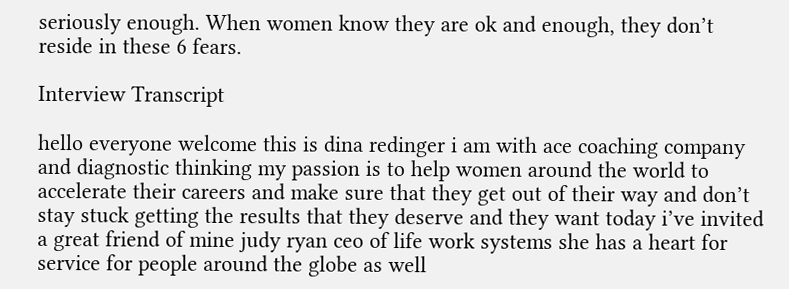seriously enough. When women know they are ok and enough, they don’t reside in these 6 fears.

Interview Transcript

hello everyone welcome this is dina redinger i am with ace coaching company and diagnostic thinking my passion is to help women around the world to accelerate their careers and make sure that they get out of their way and don’t stay stuck getting the results that they deserve and they want today i’ve invited a great friend of mine judy ryan ceo of life work systems she has a heart for service for people around the globe as well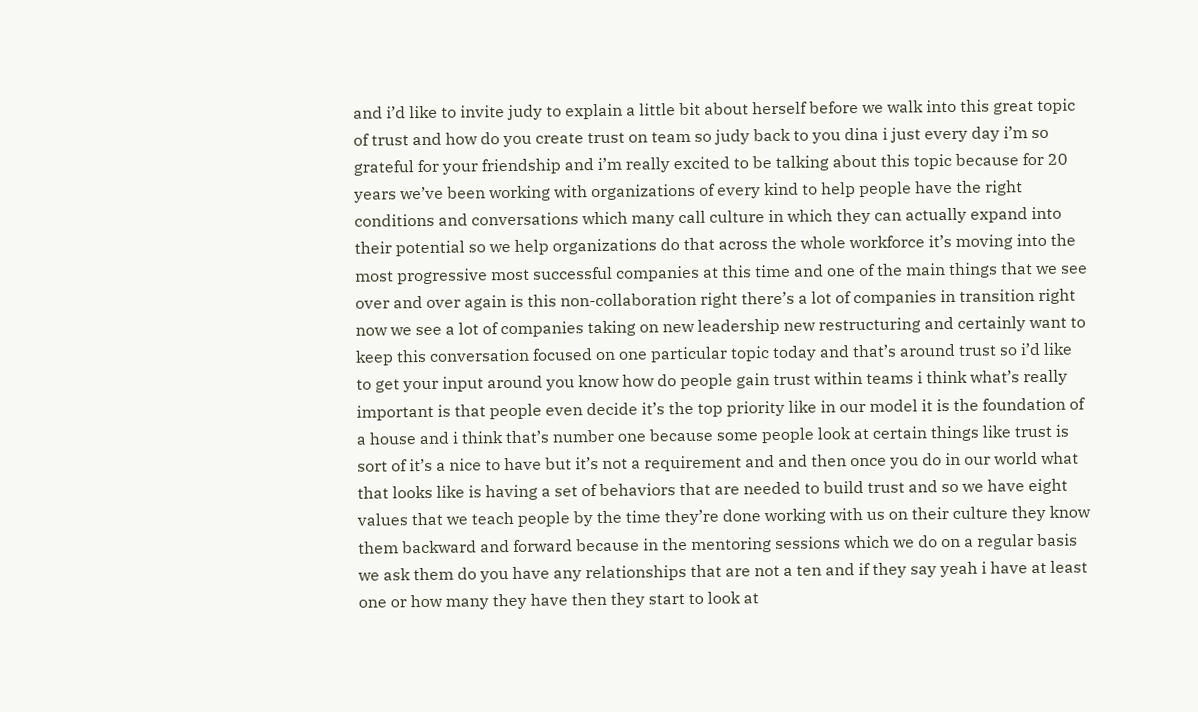and i’d like to invite judy to explain a little bit about herself before we walk into this great topic of trust and how do you create trust on team so judy back to you dina i just every day i’m so grateful for your friendship and i’m really excited to be talking about this topic because for 20 years we’ve been working with organizations of every kind to help people have the right conditions and conversations which many call culture in which they can actually expand into their potential so we help organizations do that across the whole workforce it’s moving into the most progressive most successful companies at this time and one of the main things that we see over and over again is this non-collaboration right there’s a lot of companies in transition right now we see a lot of companies taking on new leadership new restructuring and certainly want to keep this conversation focused on one particular topic today and that’s around trust so i’d like to get your input around you know how do people gain trust within teams i think what’s really important is that people even decide it’s the top priority like in our model it is the foundation of a house and i think that’s number one because some people look at certain things like trust is sort of it’s a nice to have but it’s not a requirement and and then once you do in our world what that looks like is having a set of behaviors that are needed to build trust and so we have eight values that we teach people by the time they’re done working with us on their culture they know them backward and forward because in the mentoring sessions which we do on a regular basis we ask them do you have any relationships that are not a ten and if they say yeah i have at least one or how many they have then they start to look at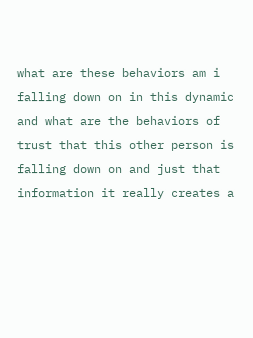what are these behaviors am i falling down on in this dynamic and what are the behaviors of trust that this other person is falling down on and just that information it really creates a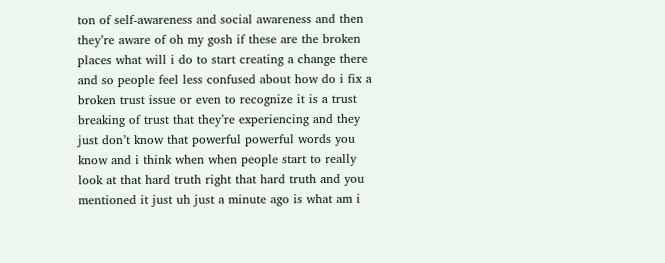ton of self-awareness and social awareness and then they’re aware of oh my gosh if these are the broken places what will i do to start creating a change there and so people feel less confused about how do i fix a broken trust issue or even to recognize it is a trust breaking of trust that they’re experiencing and they just don’t know that powerful powerful words you know and i think when when people start to really look at that hard truth right that hard truth and you mentioned it just uh just a minute ago is what am i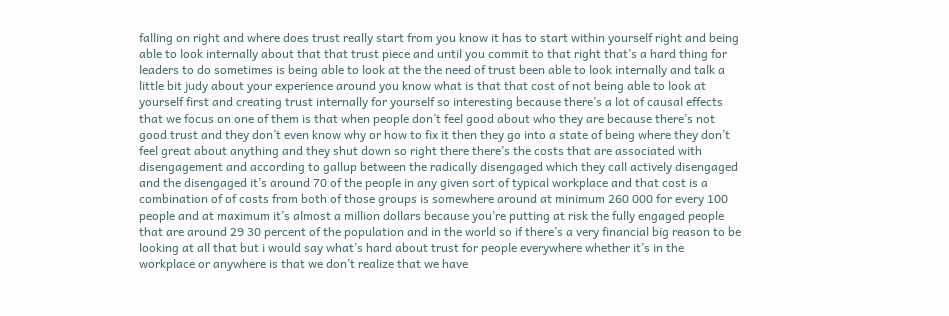falling on right and where does trust really start from you know it has to start within yourself right and being able to look internally about that that trust piece and until you commit to that right that’s a hard thing for leaders to do sometimes is being able to look at the the need of trust been able to look internally and talk a little bit judy about your experience around you know what is that that cost of not being able to look at yourself first and creating trust internally for yourself so interesting because there’s a lot of causal effects that we focus on one of them is that when people don’t feel good about who they are because there’s not good trust and they don’t even know why or how to fix it then they go into a state of being where they don’t feel great about anything and they shut down so right there there’s the costs that are associated with disengagement and according to gallup between the radically disengaged which they call actively disengaged and the disengaged it’s around 70 of the people in any given sort of typical workplace and that cost is a combination of of costs from both of those groups is somewhere around at minimum 260 000 for every 100 people and at maximum it’s almost a million dollars because you’re putting at risk the fully engaged people that are around 29 30 percent of the population and in the world so if there’s a very financial big reason to be looking at all that but i would say what’s hard about trust for people everywhere whether it’s in the workplace or anywhere is that we don’t realize that we have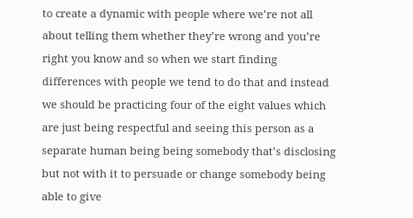to create a dynamic with people where we’re not all about telling them whether they’re wrong and you’re right you know and so when we start finding differences with people we tend to do that and instead we should be practicing four of the eight values which are just being respectful and seeing this person as a separate human being being somebody that’s disclosing but not with it to persuade or change somebody being able to give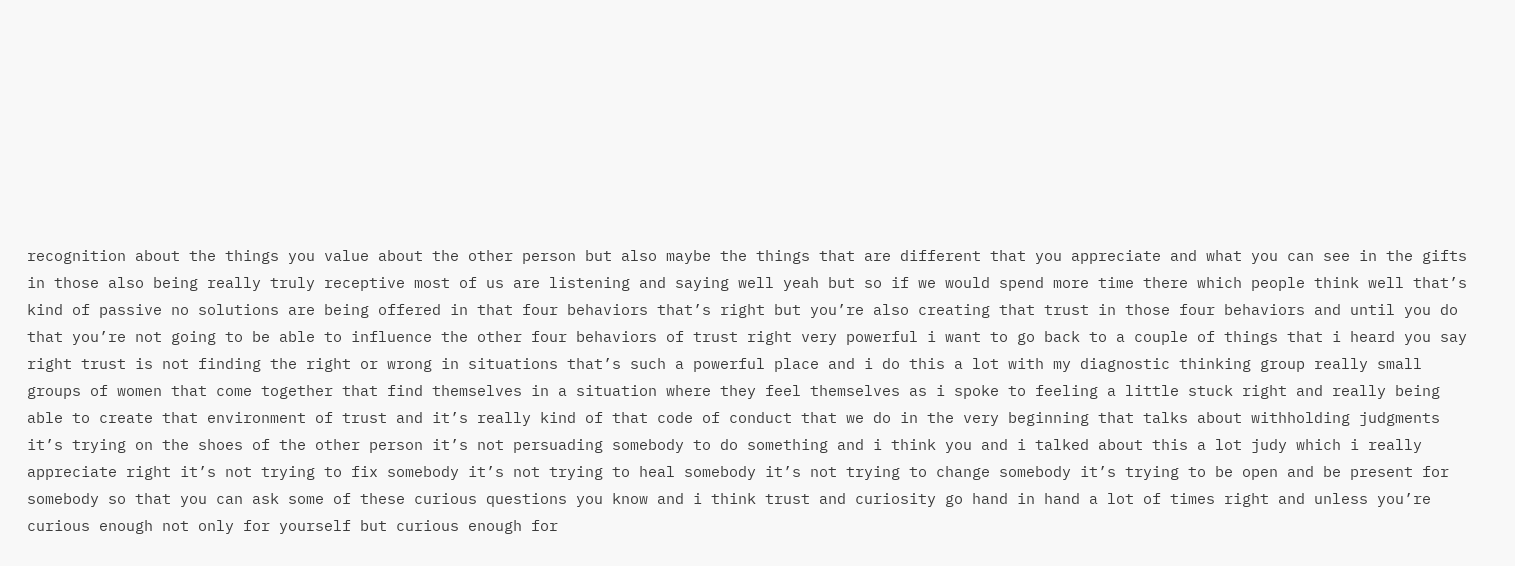recognition about the things you value about the other person but also maybe the things that are different that you appreciate and what you can see in the gifts in those also being really truly receptive most of us are listening and saying well yeah but so if we would spend more time there which people think well that’s kind of passive no solutions are being offered in that four behaviors that’s right but you’re also creating that trust in those four behaviors and until you do that you’re not going to be able to influence the other four behaviors of trust right very powerful i want to go back to a couple of things that i heard you say right trust is not finding the right or wrong in situations that’s such a powerful place and i do this a lot with my diagnostic thinking group really small groups of women that come together that find themselves in a situation where they feel themselves as i spoke to feeling a little stuck right and really being able to create that environment of trust and it’s really kind of that code of conduct that we do in the very beginning that talks about withholding judgments it’s trying on the shoes of the other person it’s not persuading somebody to do something and i think you and i talked about this a lot judy which i really appreciate right it’s not trying to fix somebody it’s not trying to heal somebody it’s not trying to change somebody it’s trying to be open and be present for somebody so that you can ask some of these curious questions you know and i think trust and curiosity go hand in hand a lot of times right and unless you’re curious enough not only for yourself but curious enough for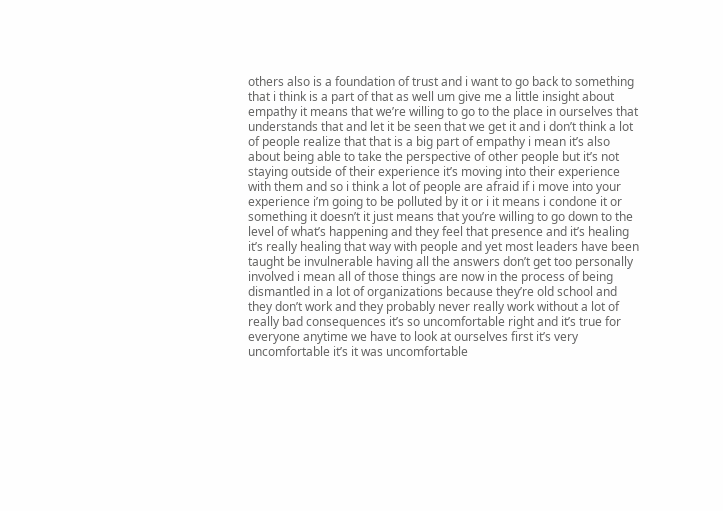others also is a foundation of trust and i want to go back to something that i think is a part of that as well um give me a little insight about empathy it means that we’re willing to go to the place in ourselves that understands that and let it be seen that we get it and i don’t think a lot of people realize that that is a big part of empathy i mean it’s also about being able to take the perspective of other people but it’s not staying outside of their experience it’s moving into their experience with them and so i think a lot of people are afraid if i move into your experience i’m going to be polluted by it or i it means i condone it or something it doesn’t it just means that you’re willing to go down to the level of what’s happening and they feel that presence and it’s healing it’s really healing that way with people and yet most leaders have been taught be invulnerable having all the answers don’t get too personally involved i mean all of those things are now in the process of being dismantled in a lot of organizations because they’re old school and they don’t work and they probably never really work without a lot of really bad consequences it’s so uncomfortable right and it’s true for everyone anytime we have to look at ourselves first it’s very uncomfortable it’s it was uncomfortable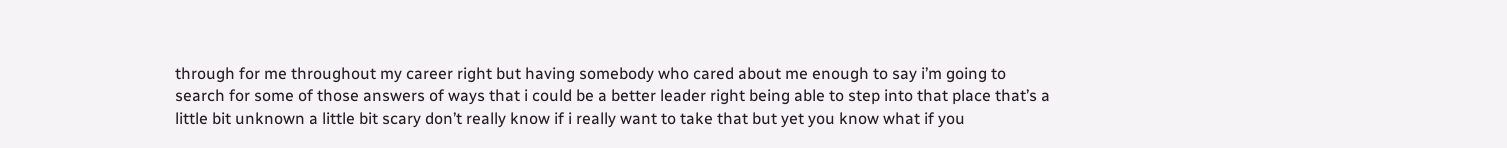through for me throughout my career right but having somebody who cared about me enough to say i’m going to search for some of those answers of ways that i could be a better leader right being able to step into that place that’s a little bit unknown a little bit scary don’t really know if i really want to take that but yet you know what if you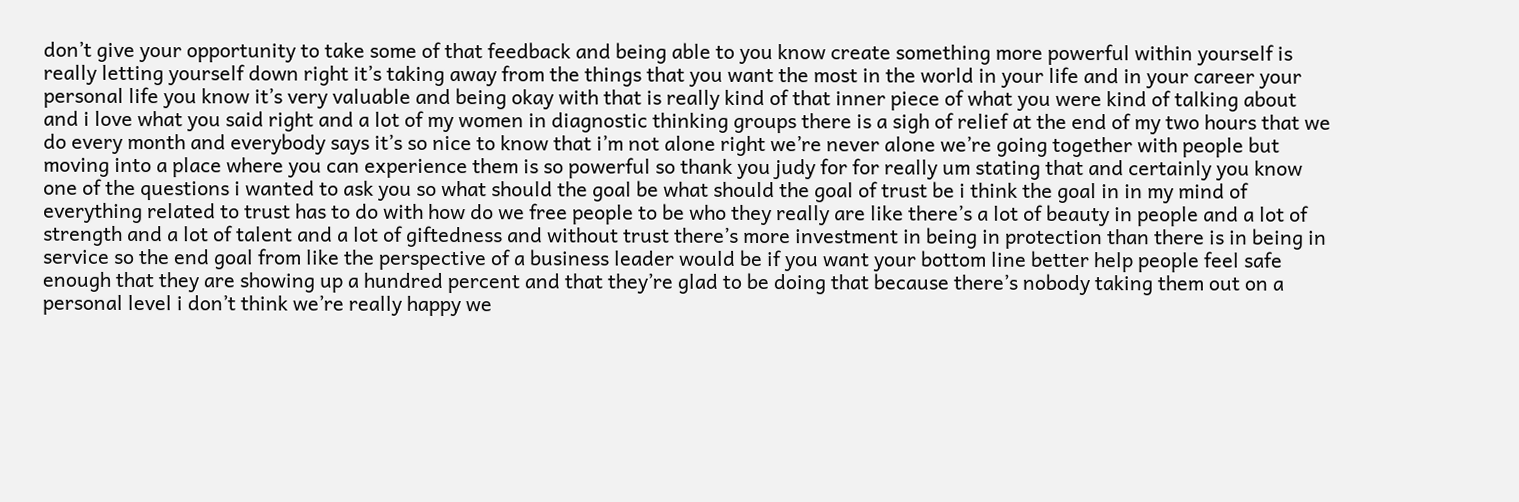don’t give your opportunity to take some of that feedback and being able to you know create something more powerful within yourself is really letting yourself down right it’s taking away from the things that you want the most in the world in your life and in your career your personal life you know it’s very valuable and being okay with that is really kind of that inner piece of what you were kind of talking about and i love what you said right and a lot of my women in diagnostic thinking groups there is a sigh of relief at the end of my two hours that we do every month and everybody says it’s so nice to know that i’m not alone right we’re never alone we’re going together with people but moving into a place where you can experience them is so powerful so thank you judy for for really um stating that and certainly you know one of the questions i wanted to ask you so what should the goal be what should the goal of trust be i think the goal in in my mind of everything related to trust has to do with how do we free people to be who they really are like there’s a lot of beauty in people and a lot of strength and a lot of talent and a lot of giftedness and without trust there’s more investment in being in protection than there is in being in service so the end goal from like the perspective of a business leader would be if you want your bottom line better help people feel safe enough that they are showing up a hundred percent and that they’re glad to be doing that because there’s nobody taking them out on a personal level i don’t think we’re really happy we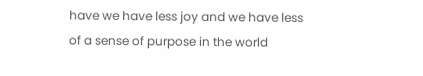have we have less joy and we have less of a sense of purpose in the world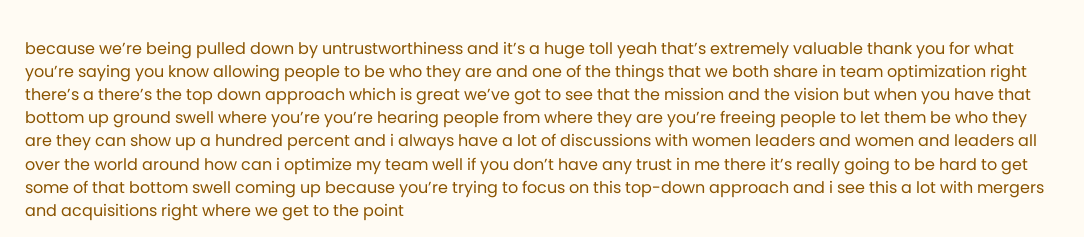because we’re being pulled down by untrustworthiness and it’s a huge toll yeah that’s extremely valuable thank you for what you’re saying you know allowing people to be who they are and one of the things that we both share in team optimization right there’s a there’s the top down approach which is great we’ve got to see that the mission and the vision but when you have that bottom up ground swell where you’re you’re hearing people from where they are you’re freeing people to let them be who they are they can show up a hundred percent and i always have a lot of discussions with women leaders and women and leaders all over the world around how can i optimize my team well if you don’t have any trust in me there it’s really going to be hard to get some of that bottom swell coming up because you’re trying to focus on this top-down approach and i see this a lot with mergers and acquisitions right where we get to the point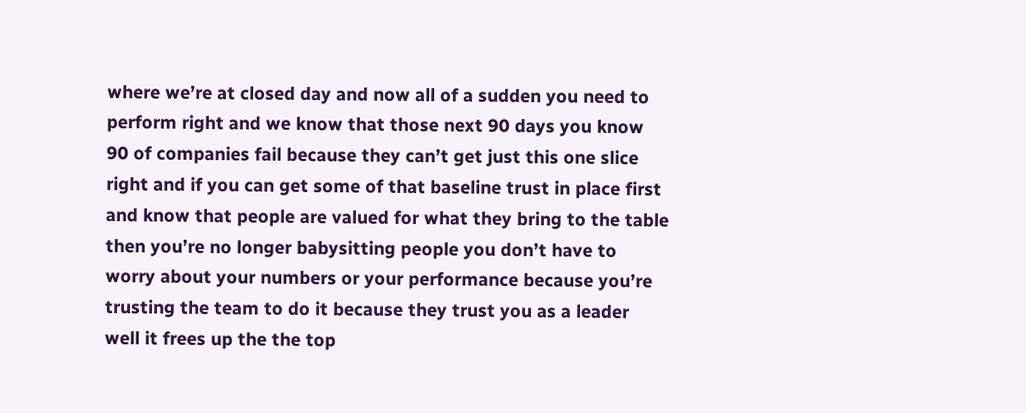where we’re at closed day and now all of a sudden you need to perform right and we know that those next 90 days you know 90 of companies fail because they can’t get just this one slice right and if you can get some of that baseline trust in place first and know that people are valued for what they bring to the table then you’re no longer babysitting people you don’t have to worry about your numbers or your performance because you’re trusting the team to do it because they trust you as a leader well it frees up the the top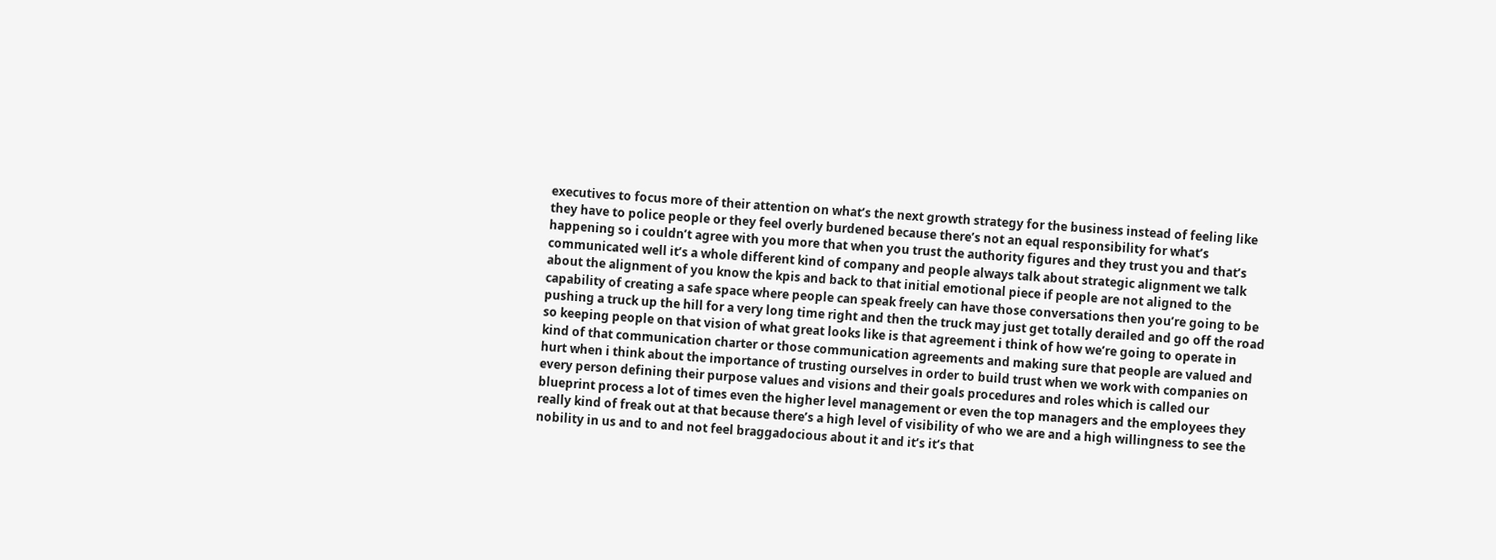executives to focus more of their attention on what’s the next growth strategy for the business instead of feeling like they have to police people or they feel overly burdened because there’s not an equal responsibility for what’s happening so i couldn’t agree with you more that when you trust the authority figures and they trust you and that’s communicated well it’s a whole different kind of company and people always talk about strategic alignment we talk about the alignment of you know the kpis and back to that initial emotional piece if people are not aligned to the capability of creating a safe space where people can speak freely can have those conversations then you’re going to be pushing a truck up the hill for a very long time right and then the truck may just get totally derailed and go off the road so keeping people on that vision of what great looks like is that agreement i think of how we’re going to operate in kind of that communication charter or those communication agreements and making sure that people are valued and hurt when i think about the importance of trusting ourselves in order to build trust when we work with companies on every person defining their purpose values and visions and their goals procedures and roles which is called our blueprint process a lot of times even the higher level management or even the top managers and the employees they really kind of freak out at that because there’s a high level of visibility of who we are and a high willingness to see the nobility in us and to and not feel braggadocious about it and it’s it’s that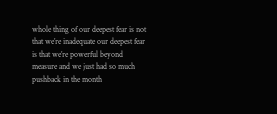whole thing of our deepest fear is not that we’re inadequate our deepest fear is that we’re powerful beyond measure and we just had so much pushback in the month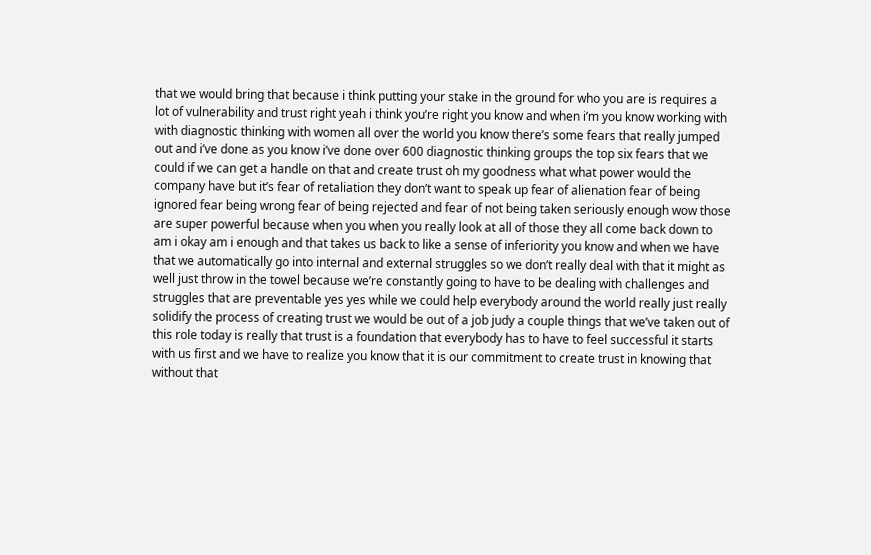that we would bring that because i think putting your stake in the ground for who you are is requires a lot of vulnerability and trust right yeah i think you’re right you know and when i’m you know working with with diagnostic thinking with women all over the world you know there’s some fears that really jumped out and i’ve done as you know i’ve done over 600 diagnostic thinking groups the top six fears that we could if we can get a handle on that and create trust oh my goodness what what power would the company have but it’s fear of retaliation they don’t want to speak up fear of alienation fear of being ignored fear being wrong fear of being rejected and fear of not being taken seriously enough wow those are super powerful because when you when you really look at all of those they all come back down to am i okay am i enough and that takes us back to like a sense of inferiority you know and when we have that we automatically go into internal and external struggles so we don’t really deal with that it might as well just throw in the towel because we’re constantly going to have to be dealing with challenges and struggles that are preventable yes yes while we could help everybody around the world really just really solidify the process of creating trust we would be out of a job judy a couple things that we’ve taken out of this role today is really that trust is a foundation that everybody has to have to feel successful it starts with us first and we have to realize you know that it is our commitment to create trust in knowing that without that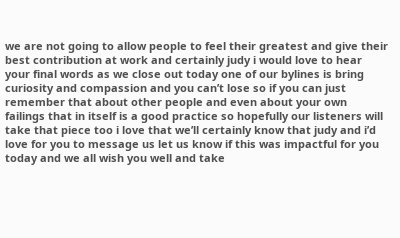we are not going to allow people to feel their greatest and give their best contribution at work and certainly judy i would love to hear your final words as we close out today one of our bylines is bring curiosity and compassion and you can’t lose so if you can just remember that about other people and even about your own failings that in itself is a good practice so hopefully our listeners will take that piece too i love that we’ll certainly know that judy and i’d love for you to message us let us know if this was impactful for you today and we all wish you well and take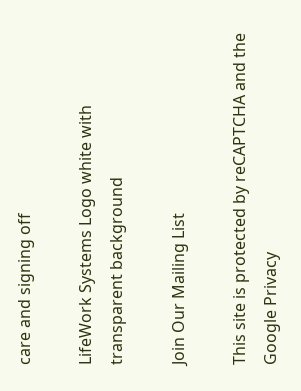care and signing off

LifeWork Systems Logo white with transparent background

Join Our Mailing List

This site is protected by reCAPTCHA and the Google Privacy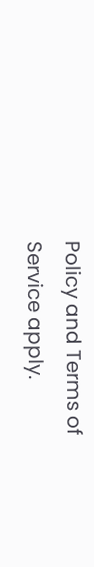Policy and Terms of Service apply.